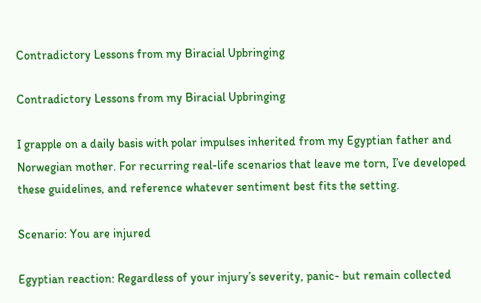Contradictory Lessons from my Biracial Upbringing

Contradictory Lessons from my Biracial Upbringing

I grapple on a daily basis with polar impulses inherited from my Egyptian father and Norwegian mother. For recurring real-life scenarios that leave me torn, I’ve developed these guidelines, and reference whatever sentiment best fits the setting.

Scenario: You are injured

Egyptian reaction: Regardless of your injury’s severity, panic- but remain collected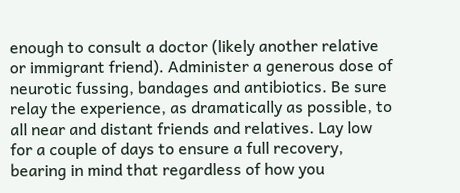enough to consult a doctor (likely another relative or immigrant friend). Administer a generous dose of neurotic fussing, bandages and antibiotics. Be sure relay the experience, as dramatically as possible, to all near and distant friends and relatives. Lay low for a couple of days to ensure a full recovery, bearing in mind that regardless of how you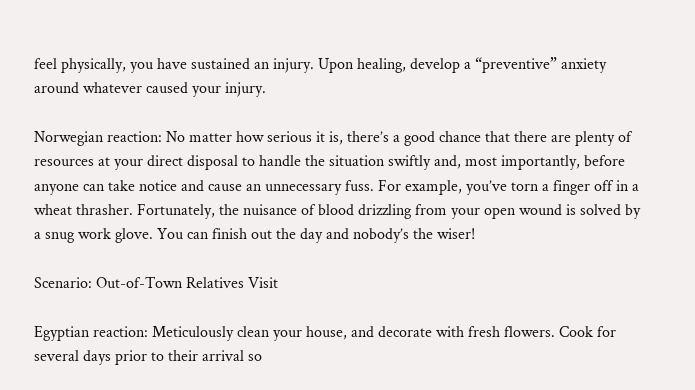feel physically, you have sustained an injury. Upon healing, develop a “preventive” anxiety around whatever caused your injury.

Norwegian reaction: No matter how serious it is, there’s a good chance that there are plenty of resources at your direct disposal to handle the situation swiftly and, most importantly, before anyone can take notice and cause an unnecessary fuss. For example, you’ve torn a finger off in a wheat thrasher. Fortunately, the nuisance of blood drizzling from your open wound is solved by a snug work glove. You can finish out the day and nobody’s the wiser!

Scenario: Out-of-Town Relatives Visit

Egyptian reaction: Meticulously clean your house, and decorate with fresh flowers. Cook for several days prior to their arrival so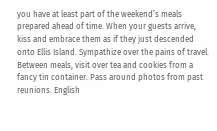you have at least part of the weekend’s meals prepared ahead of time. When your guests arrive, kiss and embrace them as if they just descended onto Ellis Island. Sympathize over the pains of travel. Between meals, visit over tea and cookies from a fancy tin container. Pass around photos from past reunions. English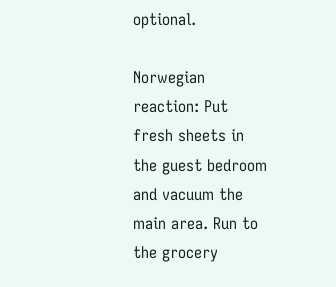optional.

Norwegian reaction: Put fresh sheets in the guest bedroom and vacuum the main area. Run to the grocery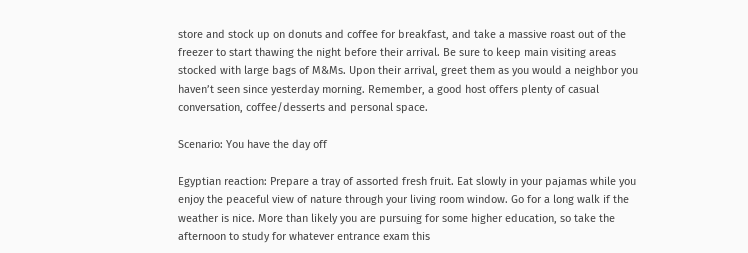store and stock up on donuts and coffee for breakfast, and take a massive roast out of the freezer to start thawing the night before their arrival. Be sure to keep main visiting areas stocked with large bags of M&Ms. Upon their arrival, greet them as you would a neighbor you haven’t seen since yesterday morning. Remember, a good host offers plenty of casual conversation, coffee/desserts and personal space.

Scenario: You have the day off

Egyptian reaction: Prepare a tray of assorted fresh fruit. Eat slowly in your pajamas while you enjoy the peaceful view of nature through your living room window. Go for a long walk if the weather is nice. More than likely you are pursuing for some higher education, so take the afternoon to study for whatever entrance exam this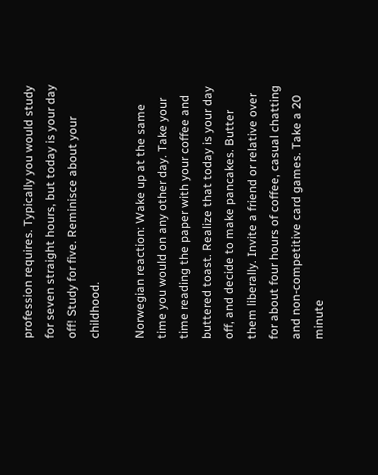profession requires. Typically you would study for seven straight hours, but today is your day off! Study for five. Reminisce about your childhood.

Norwegian reaction: Wake up at the same time you would on any other day. Take your time reading the paper with your coffee and buttered toast. Realize that today is your day off, and decide to make pancakes. Butter them liberally. Invite a friend or relative over for about four hours of coffee, casual chatting and non-competitive card games. Take a 20 minute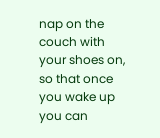nap on the couch with your shoes on, so that once you wake up you can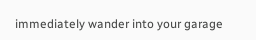immediately wander into your garage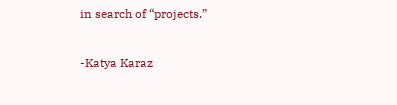in search of “projects.”

-Katya Karaz